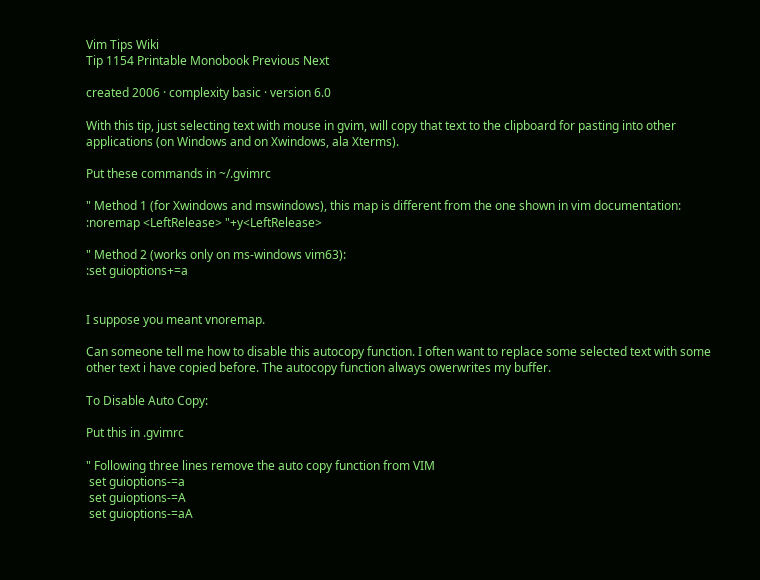Vim Tips Wiki
Tip 1154 Printable Monobook Previous Next

created 2006 · complexity basic · version 6.0

With this tip, just selecting text with mouse in gvim, will copy that text to the clipboard for pasting into other applications (on Windows and on Xwindows, ala Xterms).

Put these commands in ~/.gvimrc

" Method 1 (for Xwindows and mswindows), this map is different from the one shown in vim documentation:
:noremap <LeftRelease> "+y<LeftRelease>

" Method 2 (works only on ms-windows vim63):
:set guioptions+=a


I suppose you meant vnoremap.

Can someone tell me how to disable this autocopy function. I often want to replace some selected text with some other text i have copied before. The autocopy function always owerwrites my buffer.

To Disable Auto Copy:

Put this in .gvimrc

" Following three lines remove the auto copy function from VIM
 set guioptions-=a
 set guioptions-=A
 set guioptions-=aA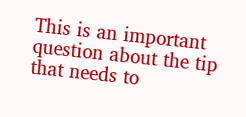This is an important question about the tip that needs to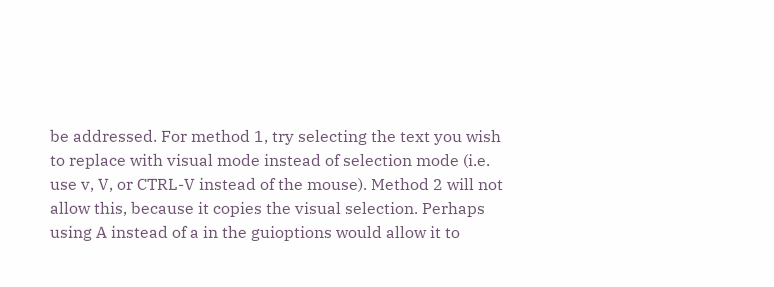be addressed. For method 1, try selecting the text you wish to replace with visual mode instead of selection mode (i.e. use v, V, or CTRL-V instead of the mouse). Method 2 will not allow this, because it copies the visual selection. Perhaps using A instead of a in the guioptions would allow it to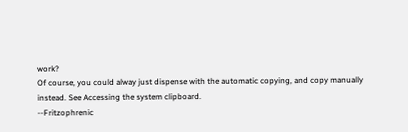work?
Of course, you could alway just dispense with the automatic copying, and copy manually instead. See Accessing the system clipboard.
--Fritzophrenic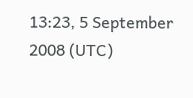13:23, 5 September 2008 (UTC)